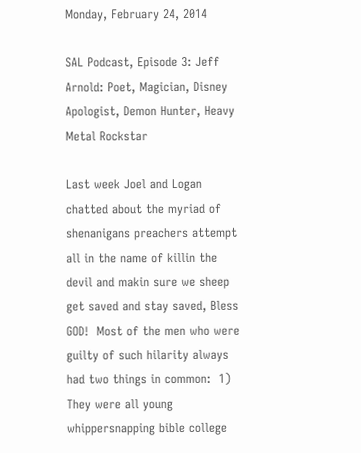Monday, February 24, 2014

SAL Podcast, Episode 3: Jeff Arnold: Poet, Magician, Disney Apologist, Demon Hunter, Heavy Metal Rockstar

Last week Joel and Logan chatted about the myriad of shenanigans preachers attempt all in the name of killin the devil and makin sure we sheep get saved and stay saved, Bless GOD!  Most of the men who were guilty of such hilarity always had two things in common:  1) They were all young whippersnapping bible college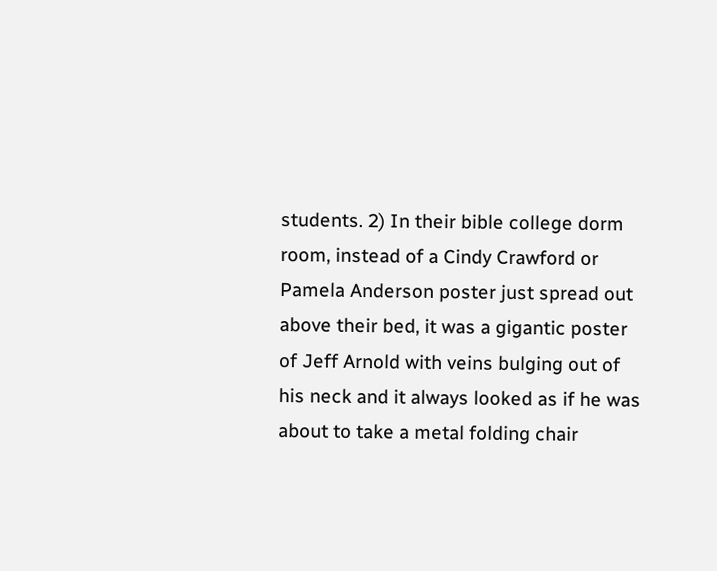students. 2) In their bible college dorm room, instead of a Cindy Crawford or Pamela Anderson poster just spread out above their bed, it was a gigantic poster of Jeff Arnold with veins bulging out of his neck and it always looked as if he was about to take a metal folding chair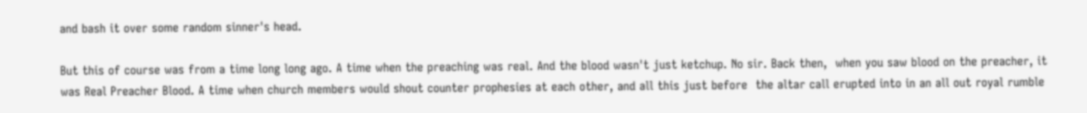and bash it over some random sinner's head.

But this of course was from a time long long ago. A time when the preaching was real. And the blood wasn't just ketchup. No sir. Back then,  when you saw blood on the preacher, it was Real Preacher Blood. A time when church members would shout counter prophesies at each other, and all this just before  the altar call erupted into in an all out royal rumble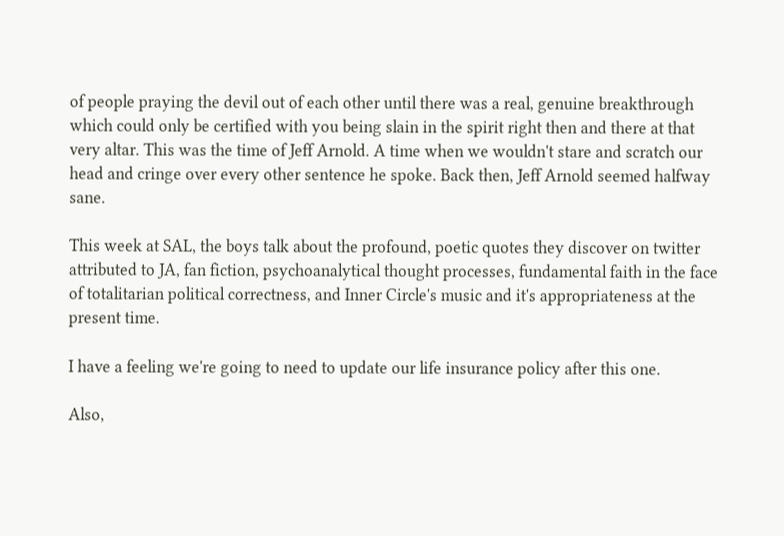of people praying the devil out of each other until there was a real, genuine breakthrough which could only be certified with you being slain in the spirit right then and there at that very altar. This was the time of Jeff Arnold. A time when we wouldn't stare and scratch our head and cringe over every other sentence he spoke. Back then, Jeff Arnold seemed halfway sane.

This week at SAL, the boys talk about the profound, poetic quotes they discover on twitter attributed to JA, fan fiction, psychoanalytical thought processes, fundamental faith in the face of totalitarian political correctness, and Inner Circle's music and it's appropriateness at the present time.

I have a feeling we're going to need to update our life insurance policy after this one.

Also,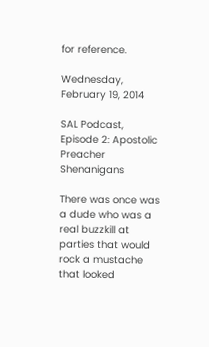for reference.

Wednesday, February 19, 2014

SAL Podcast, Episode 2: Apostolic Preacher Shenanigans

There was once was a dude who was a real buzzkill at parties that would rock a mustache that looked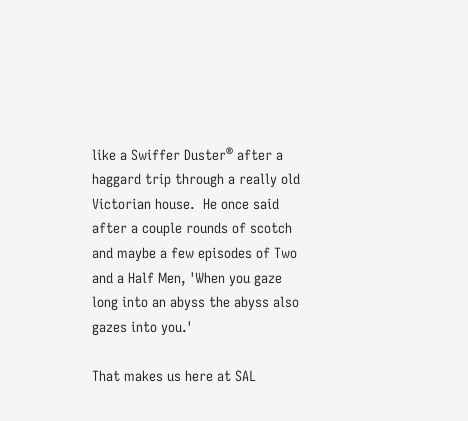like a Swiffer Duster® after a haggard trip through a really old Victorian house.  He once said after a couple rounds of scotch and maybe a few episodes of Two and a Half Men, 'When you gaze long into an abyss the abyss also gazes into you.'

That makes us here at SAL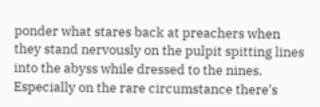ponder what stares back at preachers when they stand nervously on the pulpit spitting lines into the abyss while dressed to the nines.  Especially on the rare circumstance there's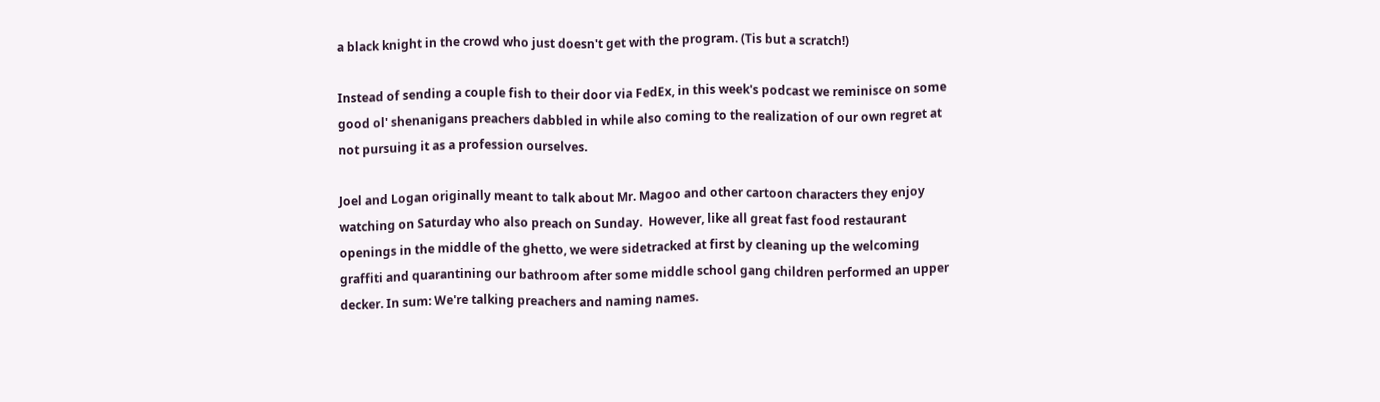a black knight in the crowd who just doesn't get with the program. (Tis but a scratch!)

Instead of sending a couple fish to their door via FedEx, in this week's podcast we reminisce on some good ol' shenanigans preachers dabbled in while also coming to the realization of our own regret at not pursuing it as a profession ourselves.

Joel and Logan originally meant to talk about Mr. Magoo and other cartoon characters they enjoy watching on Saturday who also preach on Sunday.  However, like all great fast food restaurant openings in the middle of the ghetto, we were sidetracked at first by cleaning up the welcoming graffiti and quarantining our bathroom after some middle school gang children performed an upper decker. In sum: We're talking preachers and naming names.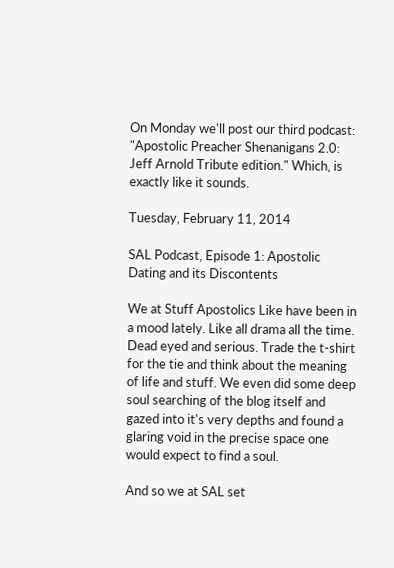On Monday we'll post our third podcast: "Apostolic Preacher Shenanigans 2.0: Jeff Arnold Tribute edition." Which, is exactly like it sounds.

Tuesday, February 11, 2014

SAL Podcast, Episode 1: Apostolic Dating and its Discontents

We at Stuff Apostolics Like have been in a mood lately. Like all drama all the time. Dead eyed and serious. Trade the t-shirt for the tie and think about the meaning of life and stuff. We even did some deep soul searching of the blog itself and gazed into it's very depths and found a glaring void in the precise space one would expect to find a soul.

And so we at SAL set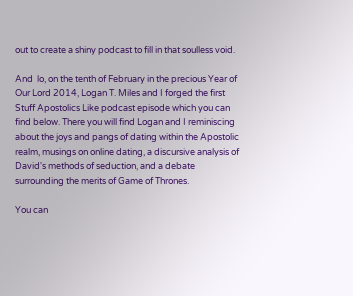out to create a shiny podcast to fill in that soulless void.

And  lo, on the tenth of February in the precious Year of Our Lord 2014, Logan T. Miles and I forged the first Stuff Apostolics Like podcast episode which you can find below. There you will find Logan and I reminiscing about the joys and pangs of dating within the Apostolic realm, musings on online dating, a discursive analysis of David's methods of seduction, and a debate surrounding the merits of Game of Thrones.

You can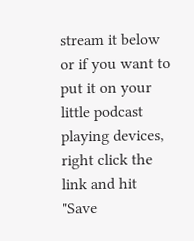stream it below or if you want to put it on your little podcast playing devices, right click the link and hit "Save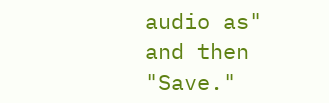audio as" and then "Save."